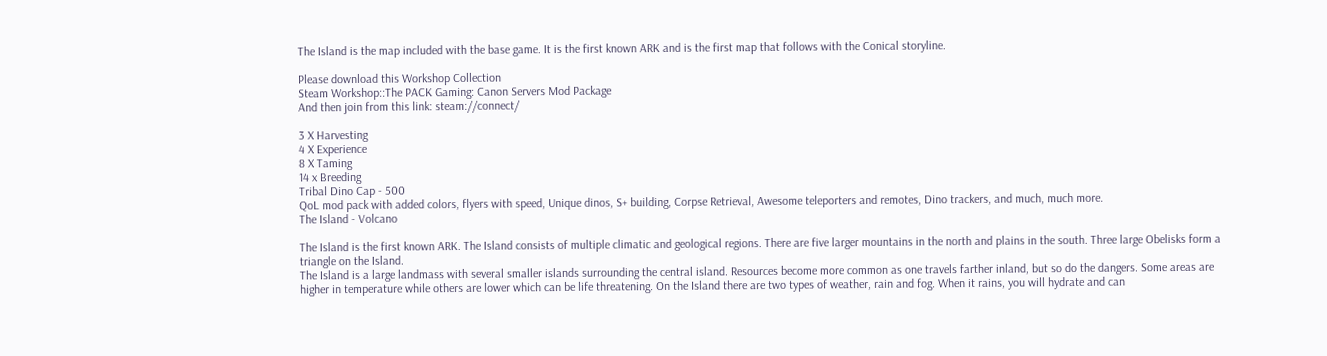The Island is the map included with the base game. It is the first known ARK and is the first map that follows with the Conical storyline.

Please download this Workshop Collection
Steam Workshop::The PACK Gaming: Canon Servers Mod Package
And then join from this link: steam://connect/

3 X Harvesting
4 X Experience
8 X Taming
14 x Breeding
Tribal Dino Cap - 500
QoL mod pack with added colors, flyers with speed, Unique dinos, S+ building, Corpse Retrieval, Awesome teleporters and remotes, Dino trackers, and much, much more.
The Island - Volcano

The Island is the first known ARK. The Island consists of multiple climatic and geological regions. There are five larger mountains in the north and plains in the south. Three large Obelisks form a triangle on the Island.
The Island is a large landmass with several smaller islands surrounding the central island. Resources become more common as one travels farther inland, but so do the dangers. Some areas are higher in temperature while others are lower which can be life threatening. On the Island there are two types of weather, rain and fog. When it rains, you will hydrate and can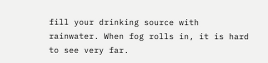fill your drinking source with rainwater. When fog rolls in, it is hard to see very far.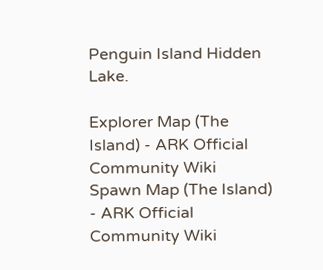Penguin Island Hidden Lake.

Explorer Map (The Island) - ARK Official Community Wiki
Spawn Map (The Island) - ARK Official Community Wiki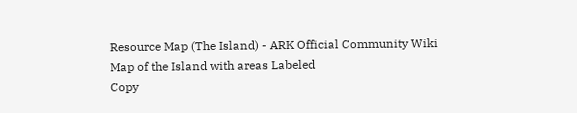Resource Map (The Island) - ARK Official Community Wiki
Map of the Island with areas Labeled
Copy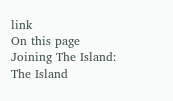link
On this page
Joining The Island:
The Island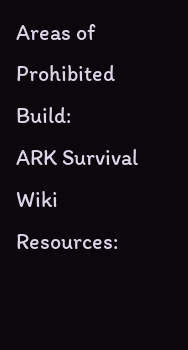Areas of Prohibited Build:
ARK Survival Wiki Resources: